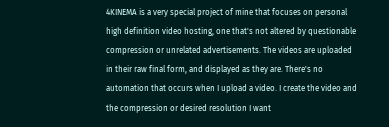4KINEMA is a very special project of mine that focuses on personal high definition video hosting, one that's not altered by questionable compression or unrelated advertisements. The videos are uploaded in their raw final form, and displayed as they are. There's no automation that occurs when I upload a video. I create the video and the compression or desired resolution I want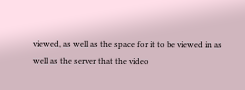viewed, as well as the space for it to be viewed in as well as the server that the video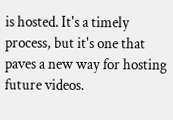is hosted. It's a timely process, but it's one that paves a new way for hosting future videos.